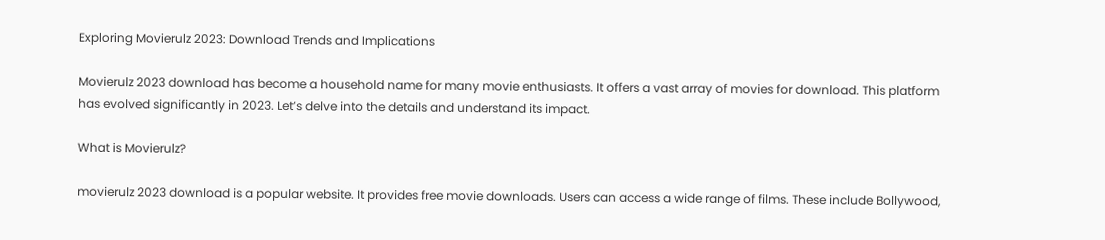Exploring Movierulz 2023: Download Trends and Implications

Movierulz 2023 download has become a household name for many movie enthusiasts. It offers a vast array of movies for download. This platform has evolved significantly in 2023. Let’s delve into the details and understand its impact.

What is Movierulz?

movierulz 2023 download is a popular website. It provides free movie downloads. Users can access a wide range of films. These include Bollywood,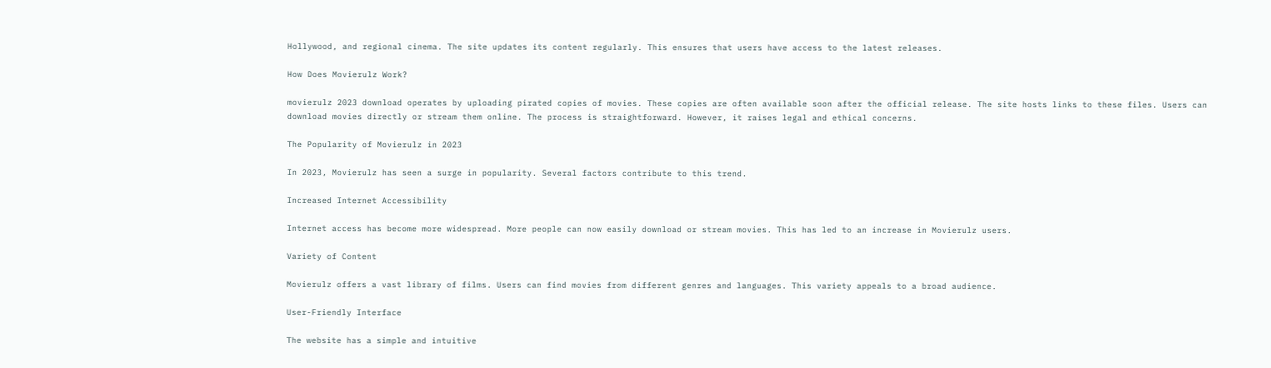Hollywood, and regional cinema. The site updates its content regularly. This ensures that users have access to the latest releases.

How Does Movierulz Work?

movierulz 2023 download operates by uploading pirated copies of movies. These copies are often available soon after the official release. The site hosts links to these files. Users can download movies directly or stream them online. The process is straightforward. However, it raises legal and ethical concerns.

The Popularity of Movierulz in 2023

In 2023, Movierulz has seen a surge in popularity. Several factors contribute to this trend.

Increased Internet Accessibility

Internet access has become more widespread. More people can now easily download or stream movies. This has led to an increase in Movierulz users.

Variety of Content

Movierulz offers a vast library of films. Users can find movies from different genres and languages. This variety appeals to a broad audience.

User-Friendly Interface

The website has a simple and intuitive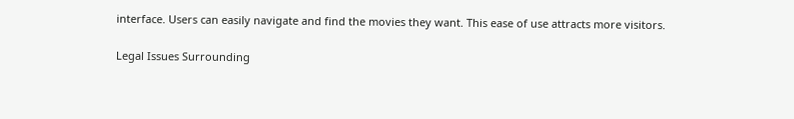interface. Users can easily navigate and find the movies they want. This ease of use attracts more visitors.

Legal Issues Surrounding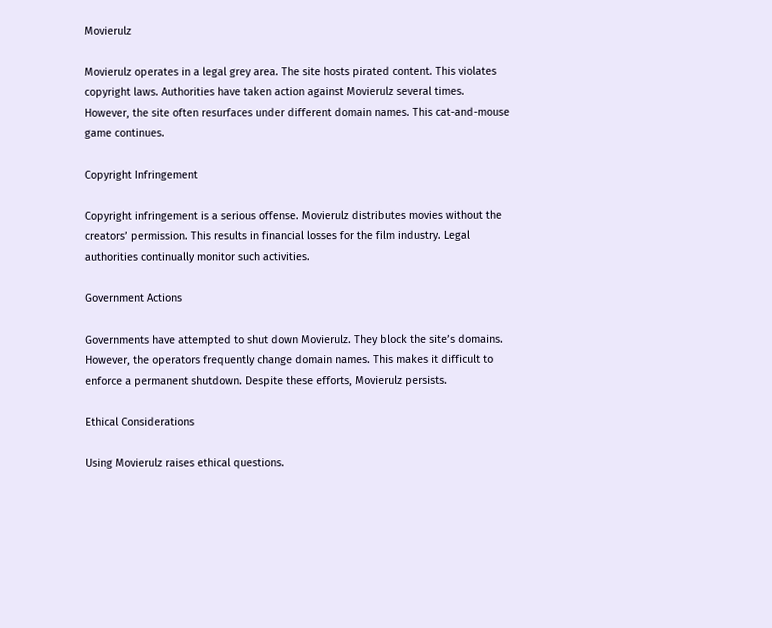Movierulz

Movierulz operates in a legal grey area. The site hosts pirated content. This violates copyright laws. Authorities have taken action against Movierulz several times. However, the site often resurfaces under different domain names. This cat-and-mouse game continues.

Copyright Infringement

Copyright infringement is a serious offense. Movierulz distributes movies without the creators’ permission. This results in financial losses for the film industry. Legal authorities continually monitor such activities.

Government Actions

Governments have attempted to shut down Movierulz. They block the site’s domains. However, the operators frequently change domain names. This makes it difficult to enforce a permanent shutdown. Despite these efforts, Movierulz persists.

Ethical Considerations

Using Movierulz raises ethical questions.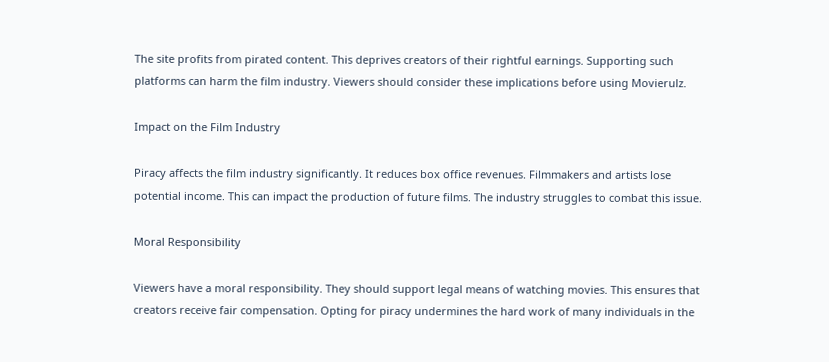The site profits from pirated content. This deprives creators of their rightful earnings. Supporting such platforms can harm the film industry. Viewers should consider these implications before using Movierulz.

Impact on the Film Industry

Piracy affects the film industry significantly. It reduces box office revenues. Filmmakers and artists lose potential income. This can impact the production of future films. The industry struggles to combat this issue.

Moral Responsibility

Viewers have a moral responsibility. They should support legal means of watching movies. This ensures that creators receive fair compensation. Opting for piracy undermines the hard work of many individuals in the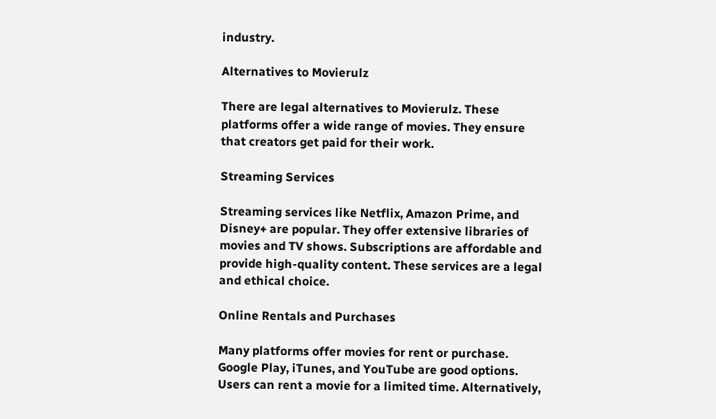industry.

Alternatives to Movierulz

There are legal alternatives to Movierulz. These platforms offer a wide range of movies. They ensure that creators get paid for their work.

Streaming Services

Streaming services like Netflix, Amazon Prime, and Disney+ are popular. They offer extensive libraries of movies and TV shows. Subscriptions are affordable and provide high-quality content. These services are a legal and ethical choice.

Online Rentals and Purchases

Many platforms offer movies for rent or purchase. Google Play, iTunes, and YouTube are good options. Users can rent a movie for a limited time. Alternatively,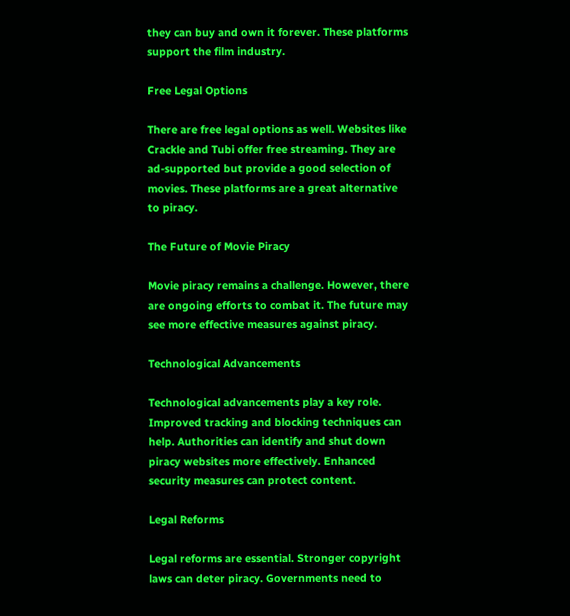they can buy and own it forever. These platforms support the film industry.

Free Legal Options

There are free legal options as well. Websites like Crackle and Tubi offer free streaming. They are ad-supported but provide a good selection of movies. These platforms are a great alternative to piracy.

The Future of Movie Piracy

Movie piracy remains a challenge. However, there are ongoing efforts to combat it. The future may see more effective measures against piracy.

Technological Advancements

Technological advancements play a key role. Improved tracking and blocking techniques can help. Authorities can identify and shut down piracy websites more effectively. Enhanced security measures can protect content.

Legal Reforms

Legal reforms are essential. Stronger copyright laws can deter piracy. Governments need to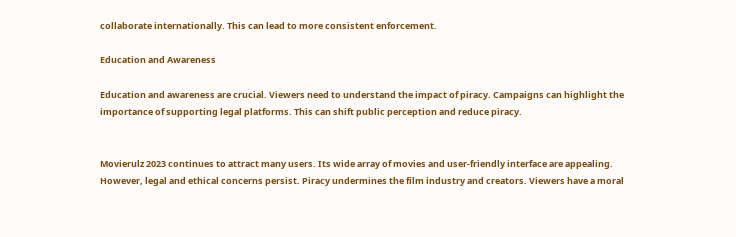collaborate internationally. This can lead to more consistent enforcement.

Education and Awareness

Education and awareness are crucial. Viewers need to understand the impact of piracy. Campaigns can highlight the importance of supporting legal platforms. This can shift public perception and reduce piracy.


Movierulz 2023 continues to attract many users. Its wide array of movies and user-friendly interface are appealing. However, legal and ethical concerns persist. Piracy undermines the film industry and creators. Viewers have a moral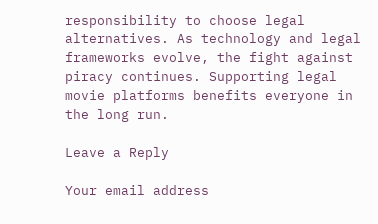responsibility to choose legal alternatives. As technology and legal frameworks evolve, the fight against piracy continues. Supporting legal movie platforms benefits everyone in the long run.

Leave a Reply

Your email address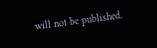will not be published.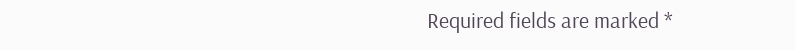Required fields are marked *